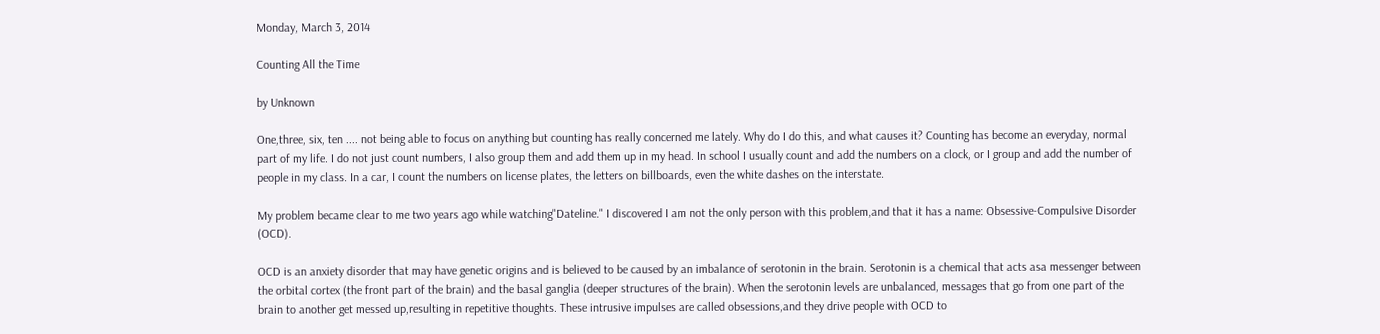Monday, March 3, 2014

Counting All the Time

by Unknown

One,three, six, ten .... not being able to focus on anything but counting has really concerned me lately. Why do I do this, and what causes it? Counting has become an everyday, normal part of my life. I do not just count numbers, I also group them and add them up in my head. In school I usually count and add the numbers on a clock, or I group and add the number of people in my class. In a car, I count the numbers on license plates, the letters on billboards, even the white dashes on the interstate.

My problem became clear to me two years ago while watching"Dateline." I discovered I am not the only person with this problem,and that it has a name: Obsessive-Compulsive Disorder (OCD).

OCD is an anxiety disorder that may have genetic origins and is believed to be caused by an imbalance of serotonin in the brain. Serotonin is a chemical that acts asa messenger between the orbital cortex (the front part of the brain) and the basal ganglia (deeper structures of the brain). When the serotonin levels are unbalanced, messages that go from one part of the brain to another get messed up,resulting in repetitive thoughts. These intrusive impulses are called obsessions,and they drive people with OCD to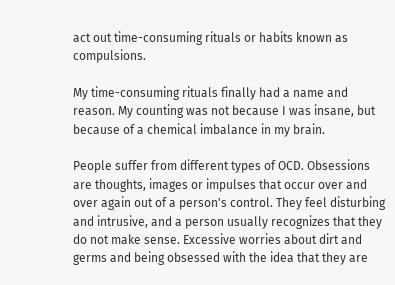act out time-consuming rituals or habits known as compulsions.

My time-consuming rituals finally had a name and reason. My counting was not because I was insane, but because of a chemical imbalance in my brain.

People suffer from different types of OCD. Obsessions are thoughts, images or impulses that occur over and over again out of a person's control. They feel disturbing and intrusive, and a person usually recognizes that they do not make sense. Excessive worries about dirt and germs and being obsessed with the idea that they are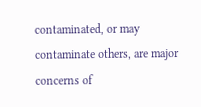contaminated, or may contaminate others, are major concerns of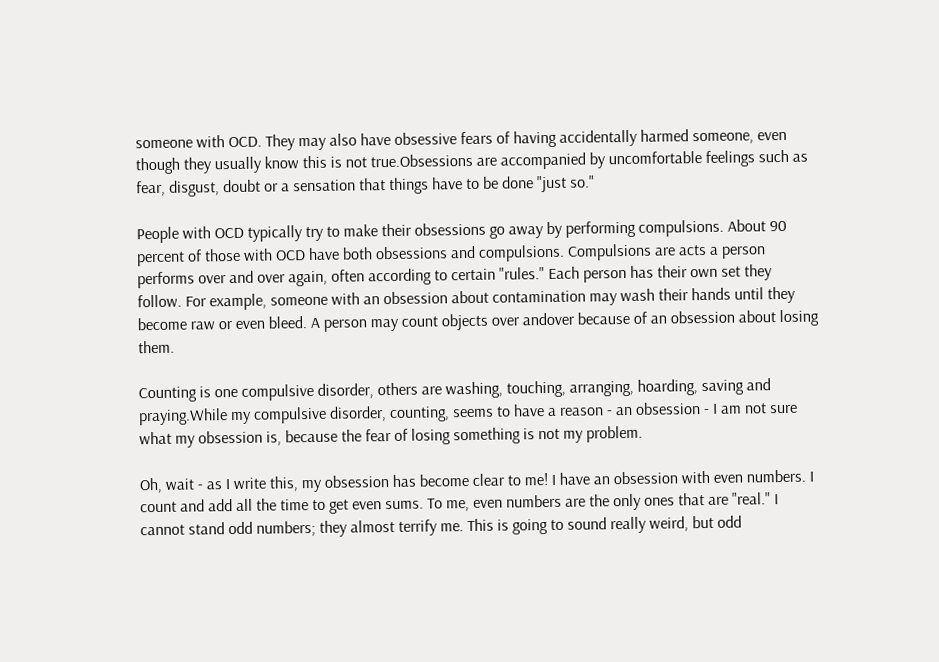someone with OCD. They may also have obsessive fears of having accidentally harmed someone, even though they usually know this is not true.Obsessions are accompanied by uncomfortable feelings such as fear, disgust, doubt or a sensation that things have to be done "just so."

People with OCD typically try to make their obsessions go away by performing compulsions. About 90 percent of those with OCD have both obsessions and compulsions. Compulsions are acts a person performs over and over again, often according to certain "rules." Each person has their own set they follow. For example, someone with an obsession about contamination may wash their hands until they become raw or even bleed. A person may count objects over andover because of an obsession about losing them.

Counting is one compulsive disorder, others are washing, touching, arranging, hoarding, saving and praying.While my compulsive disorder, counting, seems to have a reason - an obsession - I am not sure what my obsession is, because the fear of losing something is not my problem.

Oh, wait - as I write this, my obsession has become clear to me! I have an obsession with even numbers. I count and add all the time to get even sums. To me, even numbers are the only ones that are "real." I cannot stand odd numbers; they almost terrify me. This is going to sound really weird, but odd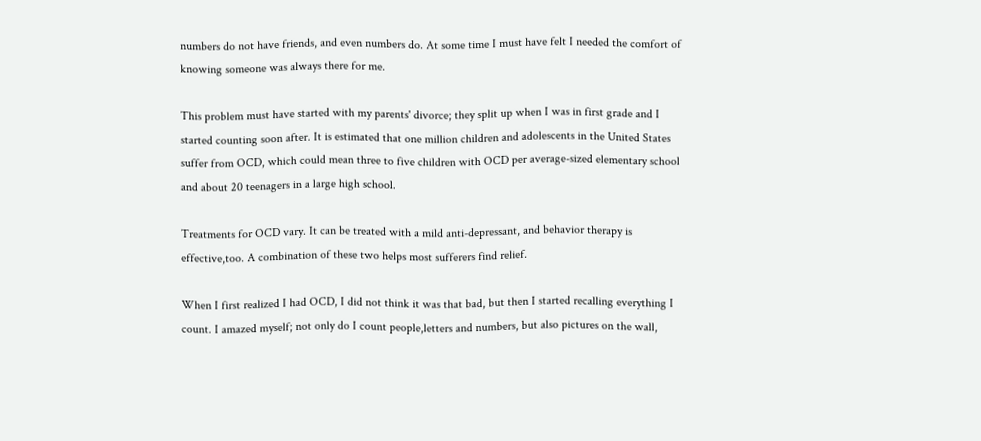numbers do not have friends, and even numbers do. At some time I must have felt I needed the comfort of knowing someone was always there for me.

This problem must have started with my parents' divorce; they split up when I was in first grade and I started counting soon after. It is estimated that one million children and adolescents in the United States suffer from OCD, which could mean three to five children with OCD per average-sized elementary school and about 20 teenagers in a large high school.

Treatments for OCD vary. It can be treated with a mild anti-depressant, and behavior therapy is effective,too. A combination of these two helps most sufferers find relief.

When I first realized I had OCD, I did not think it was that bad, but then I started recalling everything I count. I amazed myself; not only do I count people,letters and numbers, but also pictures on the wall,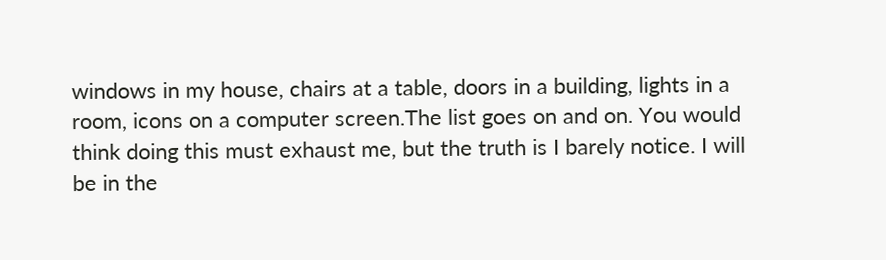windows in my house, chairs at a table, doors in a building, lights in a room, icons on a computer screen.The list goes on and on. You would think doing this must exhaust me, but the truth is I barely notice. I will be in the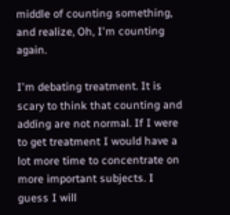middle of counting something, and realize, Oh, I'm counting again.

I'm debating treatment. It is scary to think that counting and adding are not normal. If I were to get treatment I would have a lot more time to concentrate on more important subjects. I guess I will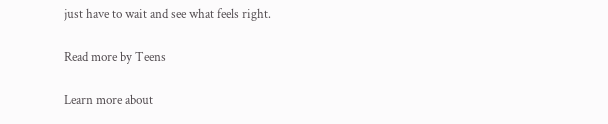just have to wait and see what feels right.

Read more by Teens

Learn more about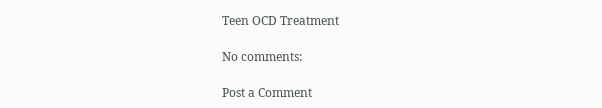Teen OCD Treatment

No comments:

Post a Comment